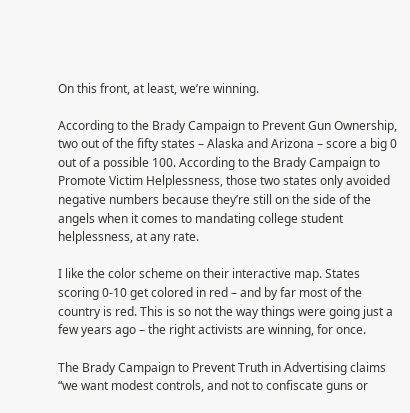On this front, at least, we’re winning.

According to the Brady Campaign to Prevent Gun Ownership, two out of the fifty states – Alaska and Arizona – score a big 0 out of a possible 100. According to the Brady Campaign to Promote Victim Helplessness, those two states only avoided negative numbers because they’re still on the side of the angels when it comes to mandating college student helplessness, at any rate.

I like the color scheme on their interactive map. States scoring 0-10 get colored in red – and by far most of the country is red. This is so not the way things were going just a few years ago – the right activists are winning, for once.

The Brady Campaign to Prevent Truth in Advertising claims “we want modest controls, and not to confiscate guns or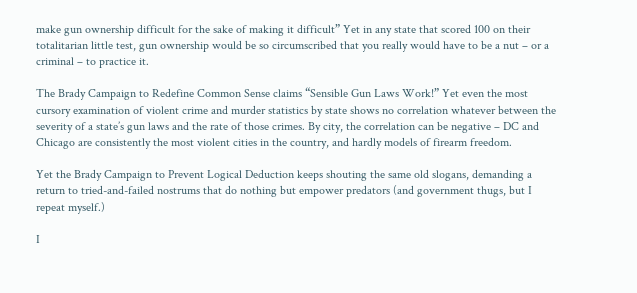make gun ownership difficult for the sake of making it difficult” Yet in any state that scored 100 on their totalitarian little test, gun ownership would be so circumscribed that you really would have to be a nut – or a criminal – to practice it.

The Brady Campaign to Redefine Common Sense claims “Sensible Gun Laws Work!” Yet even the most cursory examination of violent crime and murder statistics by state shows no correlation whatever between the severity of a state’s gun laws and the rate of those crimes. By city, the correlation can be negative – DC and Chicago are consistently the most violent cities in the country, and hardly models of firearm freedom.

Yet the Brady Campaign to Prevent Logical Deduction keeps shouting the same old slogans, demanding a return to tried-and-failed nostrums that do nothing but empower predators (and government thugs, but I repeat myself.)

I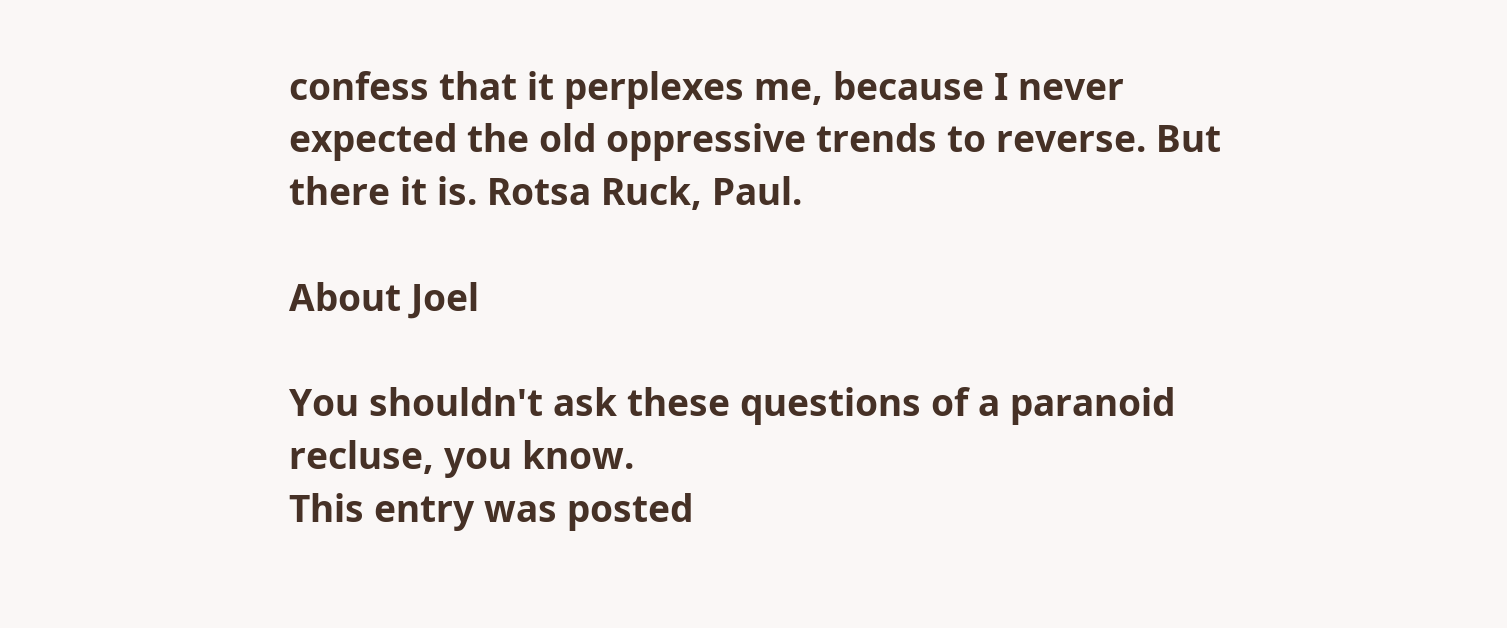confess that it perplexes me, because I never expected the old oppressive trends to reverse. But there it is. Rotsa Ruck, Paul.

About Joel

You shouldn't ask these questions of a paranoid recluse, you know.
This entry was posted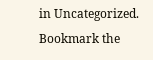in Uncategorized. Bookmark the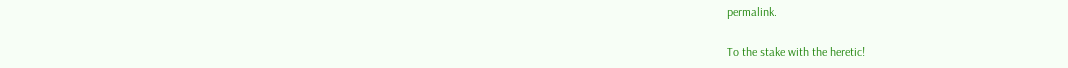permalink.

To the stake with the heretic!